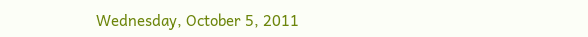Wednesday, October 5, 2011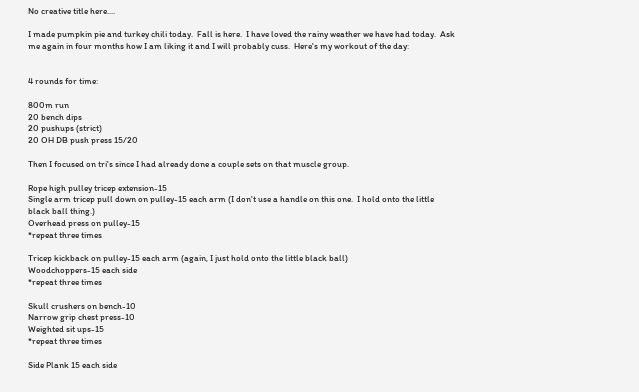No creative title here....

I made pumpkin pie and turkey chili today.  Fall is here.  I have loved the rainy weather we have had today.  Ask me again in four months how I am liking it and I will probably cuss.  Here's my workout of the day:


4 rounds for time:

800m run
20 bench dips
20 pushups (strict)
20 OH DB push press 15/20

Then I focused on tri's since I had already done a couple sets on that muscle group.

Rope high pulley tricep extension-15
Single arm tricep pull down on pulley-15 each arm (I don't use a handle on this one.  I hold onto the little black ball thing.)
Overhead press on pulley-15
*repeat three times

Tricep kickback on pulley-15 each arm (again, I just hold onto the little black ball)
Woodchoppers-15 each side
*repeat three times

Skull crushers on bench-10
Narrow grip chest press-10
Weighted sit ups-15
*repeat three times

Side Plank 15 each side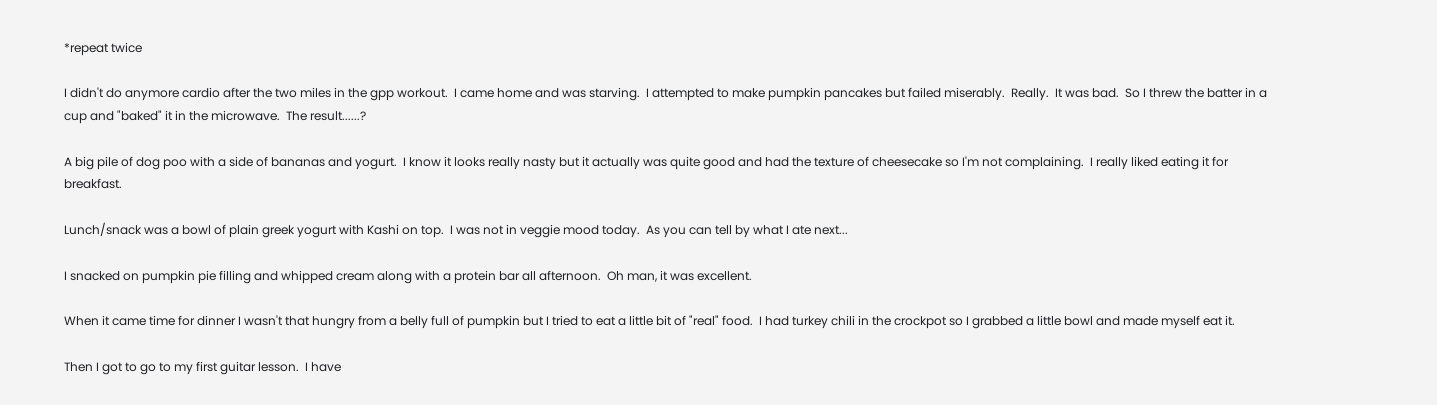*repeat twice

I didn't do anymore cardio after the two miles in the gpp workout.  I came home and was starving.  I attempted to make pumpkin pancakes but failed miserably.  Really.  It was bad.  So I threw the batter in a cup and "baked" it in the microwave.  The result......?

A big pile of dog poo with a side of bananas and yogurt.  I know it looks really nasty but it actually was quite good and had the texture of cheesecake so I'm not complaining.  I really liked eating it for breakfast.

Lunch/snack was a bowl of plain greek yogurt with Kashi on top.  I was not in veggie mood today.  As you can tell by what I ate next...

I snacked on pumpkin pie filling and whipped cream along with a protein bar all afternoon.  Oh man, it was excellent.

When it came time for dinner I wasn't that hungry from a belly full of pumpkin but I tried to eat a little bit of "real" food.  I had turkey chili in the crockpot so I grabbed a little bowl and made myself eat it.

Then I got to go to my first guitar lesson.  I have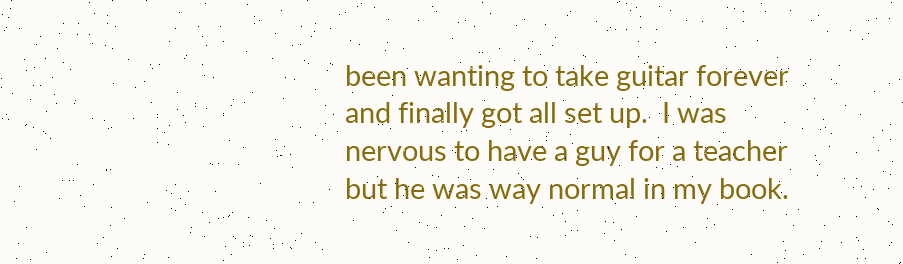been wanting to take guitar forever and finally got all set up.  I was nervous to have a guy for a teacher but he was way normal in my book.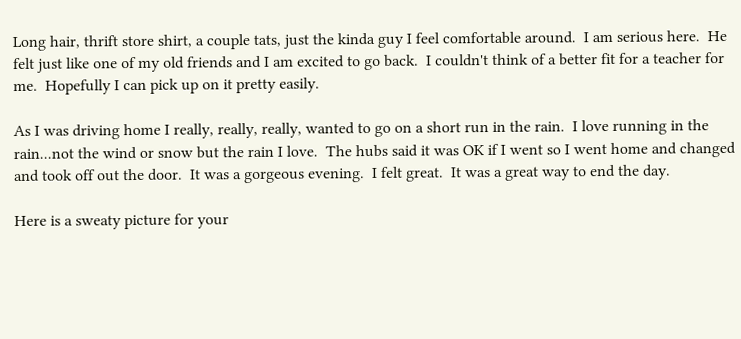Long hair, thrift store shirt, a couple tats, just the kinda guy I feel comfortable around.  I am serious here.  He felt just like one of my old friends and I am excited to go back.  I couldn't think of a better fit for a teacher for me.  Hopefully I can pick up on it pretty easily.

As I was driving home I really, really, really, wanted to go on a short run in the rain.  I love running in the rain...not the wind or snow but the rain I love.  The hubs said it was OK if I went so I went home and changed and took off out the door.  It was a gorgeous evening.  I felt great.  It was a great way to end the day.

Here is a sweaty picture for your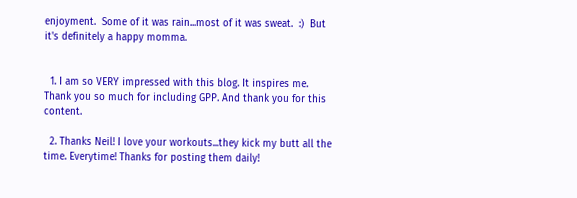enjoyment.  Some of it was rain...most of it was sweat.  :)  But it's definitely a happy momma.


  1. I am so VERY impressed with this blog. It inspires me. Thank you so much for including GPP. And thank you for this content.

  2. Thanks Neil! I love your workouts...they kick my butt all the time. Everytime! Thanks for posting them daily!